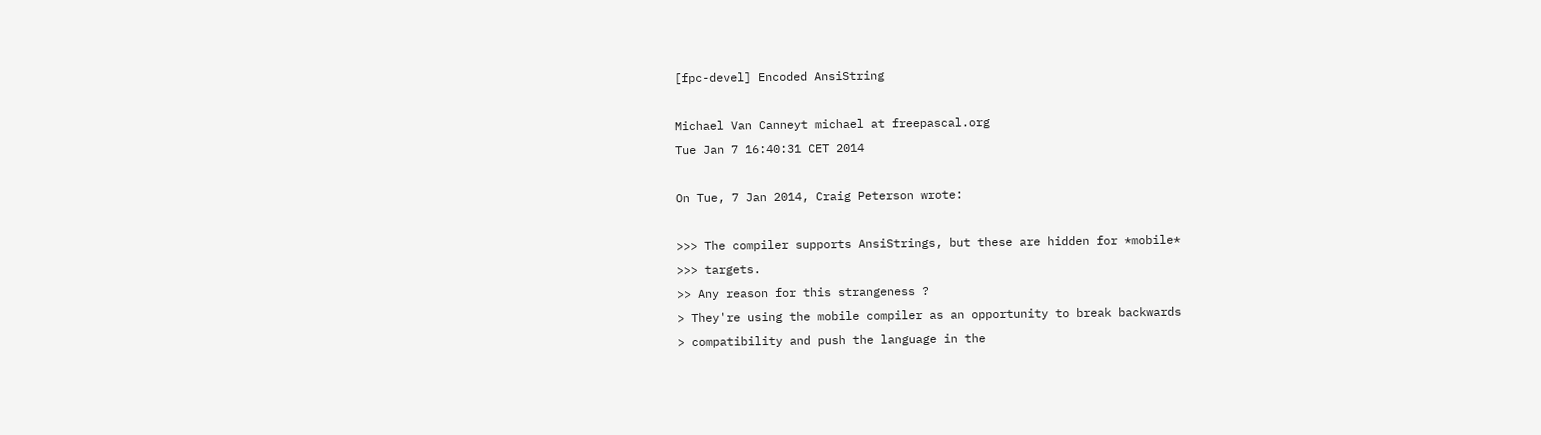[fpc-devel] Encoded AnsiString

Michael Van Canneyt michael at freepascal.org
Tue Jan 7 16:40:31 CET 2014

On Tue, 7 Jan 2014, Craig Peterson wrote:

>>> The compiler supports AnsiStrings, but these are hidden for *mobile*
>>> targets.
>> Any reason for this strangeness ?
> They're using the mobile compiler as an opportunity to break backwards
> compatibility and push the language in the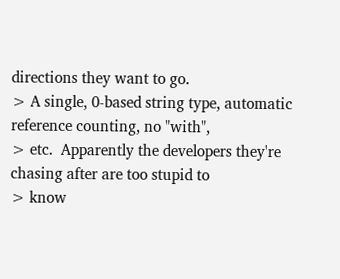directions they want to go.
> A single, 0-based string type, automatic reference counting, no "with",
> etc.  Apparently the developers they're chasing after are too stupid to
> know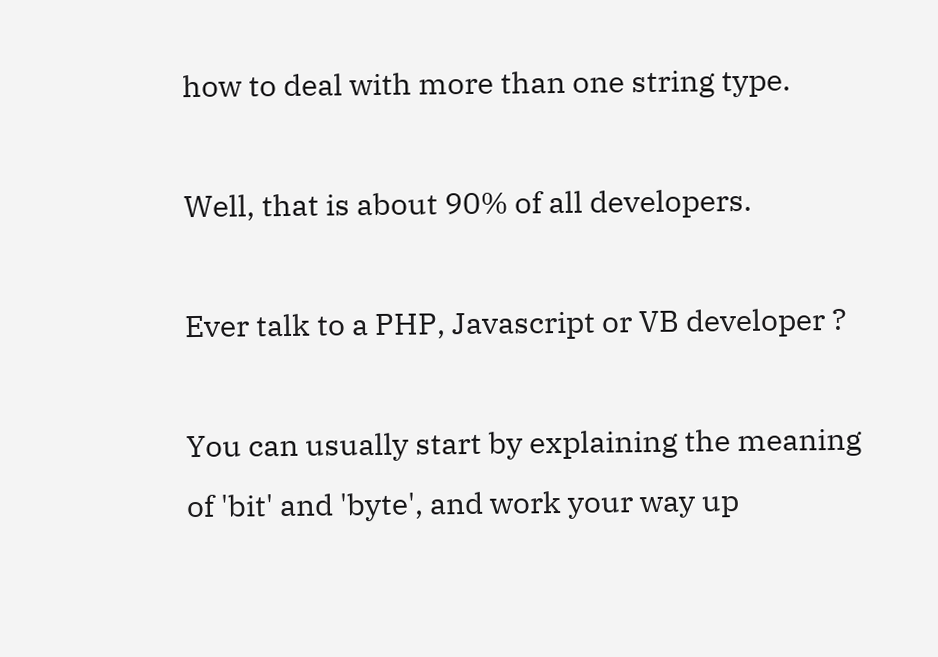how to deal with more than one string type.

Well, that is about 90% of all developers.

Ever talk to a PHP, Javascript or VB developer ?

You can usually start by explaining the meaning of 'bit' and 'byte', and work your way up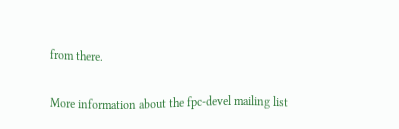from there.


More information about the fpc-devel mailing list